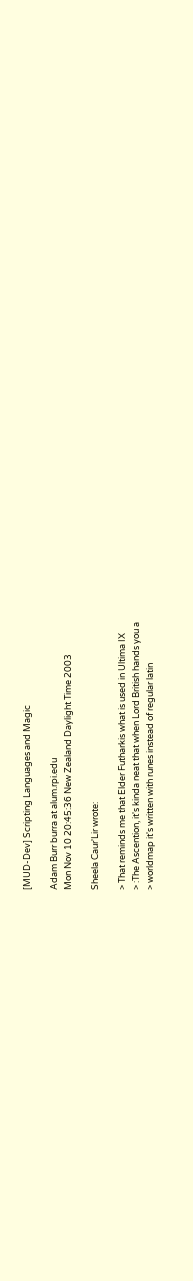[MUD-Dev] Scripting Languages and Magic

Adam Burr burra at alum.rpi.edu
Mon Nov 10 20:45:36 New Zealand Daylight Time 2003

Sheela Caur'Lir wrote:

> That reminds me that Elder Futharkis what is used in Ultima IX
> :The Ascention, it's kinda neat that when Lord British hands you a
> worldmap it's written with runes instead of regular latin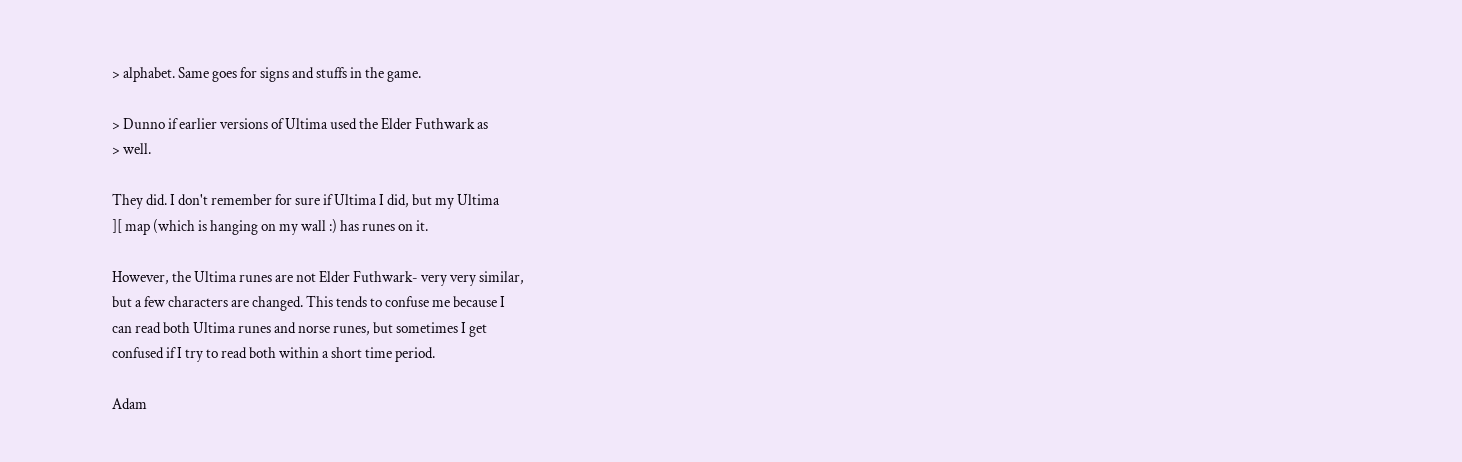> alphabet. Same goes for signs and stuffs in the game.

> Dunno if earlier versions of Ultima used the Elder Futhwark as
> well.

They did. I don't remember for sure if Ultima I did, but my Ultima
][ map (which is hanging on my wall :) has runes on it.

However, the Ultima runes are not Elder Futhwark- very very similar,
but a few characters are changed. This tends to confuse me because I
can read both Ultima runes and norse runes, but sometimes I get
confused if I try to read both within a short time period.

Adam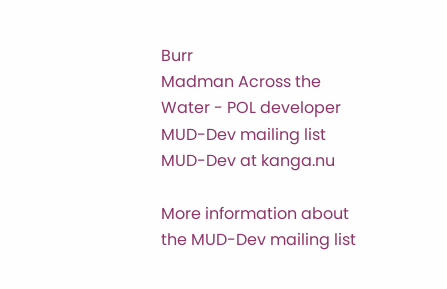Burr
Madman Across the Water - POL developer
MUD-Dev mailing list
MUD-Dev at kanga.nu

More information about the MUD-Dev mailing list